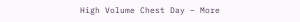High Volume Chest Day – More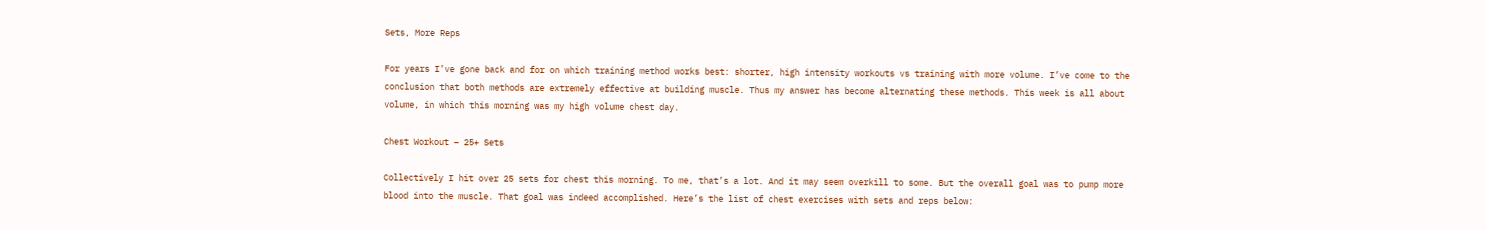Sets, More Reps

For years I’ve gone back and for on which training method works best: shorter, high intensity workouts vs training with more volume. I’ve come to the conclusion that both methods are extremely effective at building muscle. Thus my answer has become alternating these methods. This week is all about volume, in which this morning was my high volume chest day.

Chest Workout – 25+ Sets

Collectively I hit over 25 sets for chest this morning. To me, that’s a lot. And it may seem overkill to some. But the overall goal was to pump more blood into the muscle. That goal was indeed accomplished. Here’s the list of chest exercises with sets and reps below: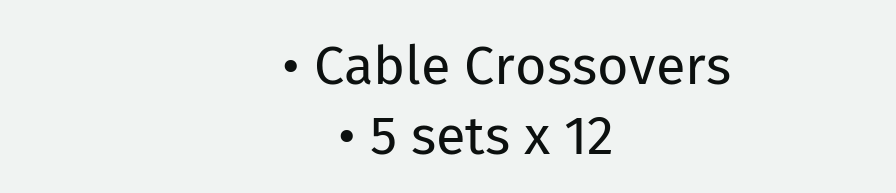• Cable Crossovers
    • 5 sets x 12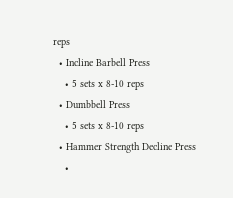reps
  • Incline Barbell Press
    • 5 sets x 8-10 reps
  • Dumbbell Press
    • 5 sets x 8-10 reps
  • Hammer Strength Decline Press
    •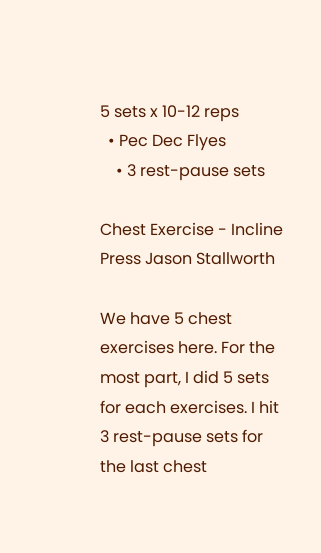5 sets x 10-12 reps
  • Pec Dec Flyes
    • 3 rest-pause sets

Chest Exercise - Incline Press Jason Stallworth

We have 5 chest exercises here. For the most part, I did 5 sets for each exercises. I hit 3 rest-pause sets for the last chest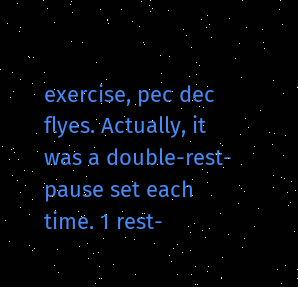exercise, pec dec flyes. Actually, it was a double-rest-pause set each time. 1 rest-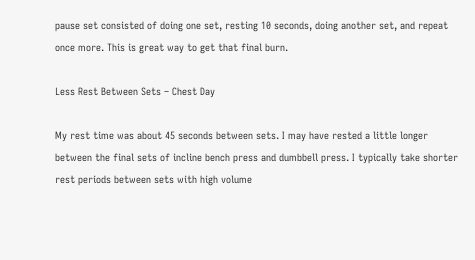pause set consisted of doing one set, resting 10 seconds, doing another set, and repeat once more. This is great way to get that final burn.

Less Rest Between Sets – Chest Day

My rest time was about 45 seconds between sets. I may have rested a little longer between the final sets of incline bench press and dumbbell press. I typically take shorter rest periods between sets with high volume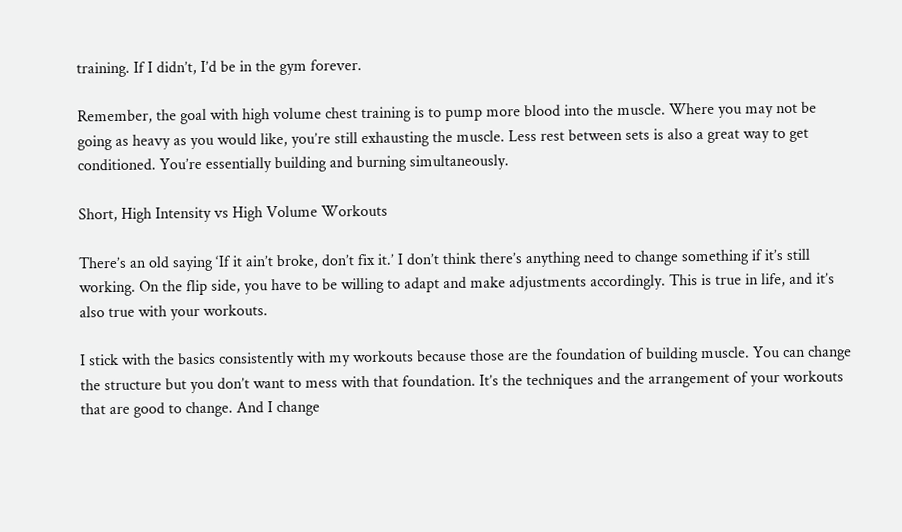training. If I didn’t, I’d be in the gym forever.

Remember, the goal with high volume chest training is to pump more blood into the muscle. Where you may not be going as heavy as you would like, you’re still exhausting the muscle. Less rest between sets is also a great way to get conditioned. You’re essentially building and burning simultaneously.

Short, High Intensity vs High Volume Workouts

There’s an old saying ‘If it ain’t broke, don’t fix it.’ I don’t think there’s anything need to change something if it’s still working. On the flip side, you have to be willing to adapt and make adjustments accordingly. This is true in life, and it’s also true with your workouts.

I stick with the basics consistently with my workouts because those are the foundation of building muscle. You can change the structure but you don’t want to mess with that foundation. It’s the techniques and the arrangement of your workouts that are good to change. And I change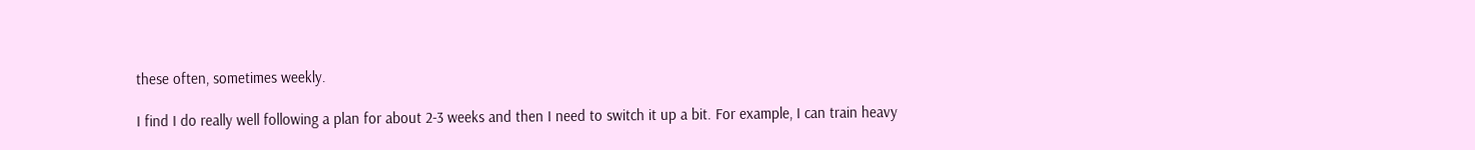these often, sometimes weekly.

I find I do really well following a plan for about 2-3 weeks and then I need to switch it up a bit. For example, I can train heavy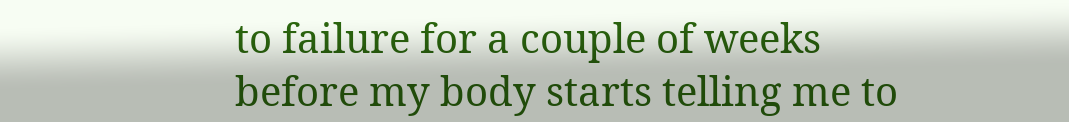to failure for a couple of weeks before my body starts telling me to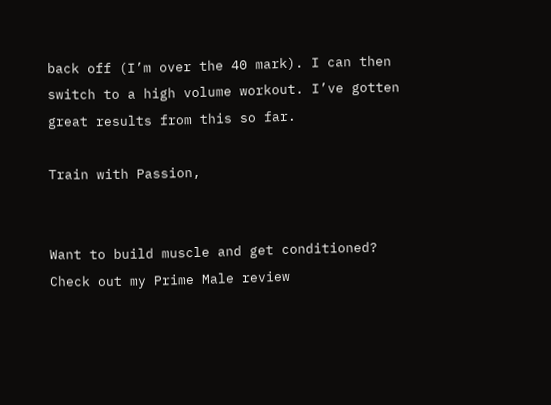back off (I’m over the 40 mark). I can then switch to a high volume workout. I’ve gotten great results from this so far.

Train with Passion,


Want to build muscle and get conditioned? Check out my Prime Male review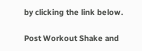by clicking the link below.

Post Workout Shake and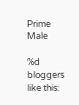Prime Male

%d bloggers like this: